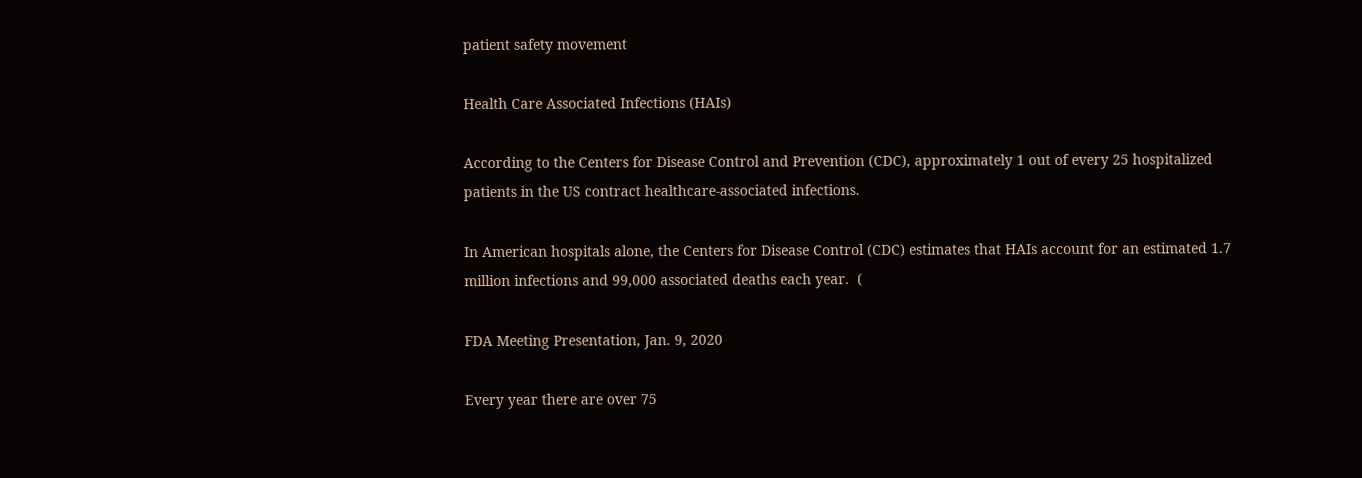patient safety movement

Health Care Associated Infections (HAIs)

According to the Centers for Disease Control and Prevention (CDC), approximately 1 out of every 25 hospitalized patients in the US contract healthcare-associated infections.

In American hospitals alone, the Centers for Disease Control (CDC) estimates that HAIs account for an estimated 1.7 million infections and 99,000 associated deaths each year.  (

FDA Meeting Presentation, Jan. 9, 2020

Every year there are over 75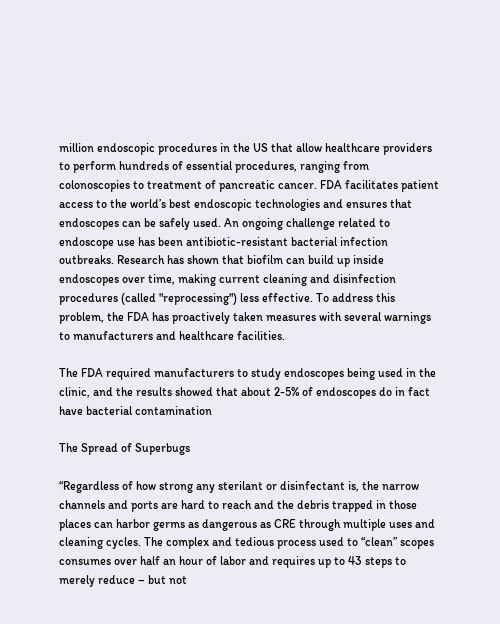million endoscopic procedures in the US that allow healthcare providers to perform hundreds of essential procedures, ranging from colonoscopies to treatment of pancreatic cancer. FDA facilitates patient access to the world’s best endoscopic technologies and ensures that endoscopes can be safely used. An ongoing challenge related to endoscope use has been antibiotic-resistant bacterial infection outbreaks. Research has shown that biofilm can build up inside endoscopes over time, making current cleaning and disinfection procedures (called "reprocessing") less effective. To address this problem, the FDA has proactively taken measures with several warnings to manufacturers and healthcare facilities.

The FDA required manufacturers to study endoscopes being used in the clinic, and the results showed that about 2-5% of endoscopes do in fact have bacterial contamination

The Spread of Superbugs

“Regardless of how strong any sterilant or disinfectant is, the narrow channels and ports are hard to reach and the debris trapped in those places can harbor germs as dangerous as CRE through multiple uses and cleaning cycles. The complex and tedious process used to “clean” scopes consumes over half an hour of labor and requires up to 43 steps to merely reduce – but not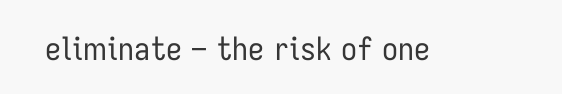eliminate – the risk of one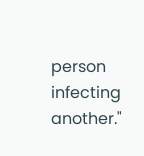person infecting another."